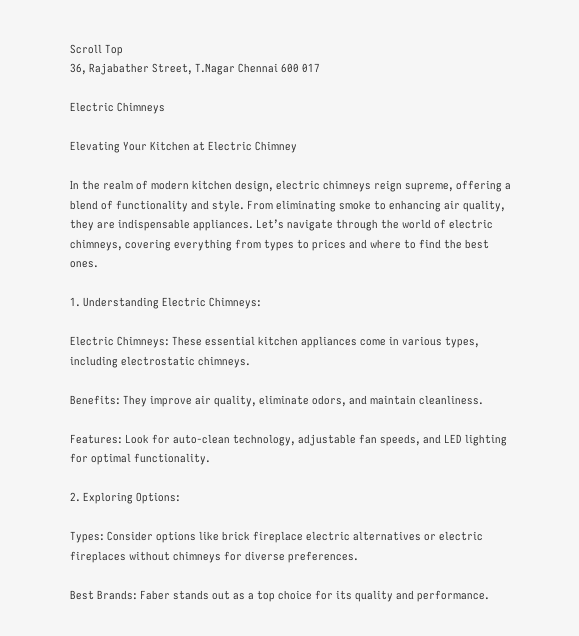Scroll Top
36, Rajabather Street, T.Nagar Chennai 600 017

Electric Chimneys

Elevating Your Kitchen at Electric Chimney

In the realm of modern kitchen design, electric chimneys reign supreme, offering a blend of functionality and style. From eliminating smoke to enhancing air quality, they are indispensable appliances. Let’s navigate through the world of electric chimneys, covering everything from types to prices and where to find the best ones.

1. Understanding Electric Chimneys:

Electric Chimneys: These essential kitchen appliances come in various types, including electrostatic chimneys.

Benefits: They improve air quality, eliminate odors, and maintain cleanliness.

Features: Look for auto-clean technology, adjustable fan speeds, and LED lighting for optimal functionality.

2. Exploring Options:

Types: Consider options like brick fireplace electric alternatives or electric fireplaces without chimneys for diverse preferences.

Best Brands: Faber stands out as a top choice for its quality and performance.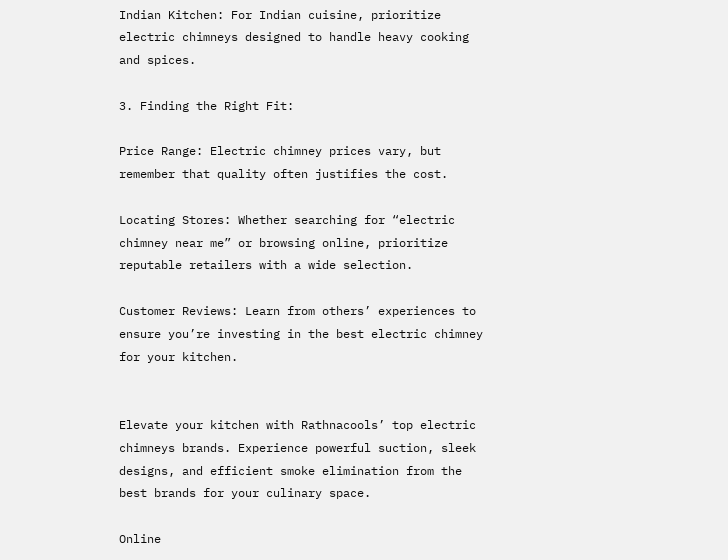Indian Kitchen: For Indian cuisine, prioritize electric chimneys designed to handle heavy cooking and spices.

3. Finding the Right Fit:

Price Range: Electric chimney prices vary, but remember that quality often justifies the cost.

Locating Stores: Whether searching for “electric chimney near me” or browsing online, prioritize reputable retailers with a wide selection.

Customer Reviews: Learn from others’ experiences to ensure you’re investing in the best electric chimney for your kitchen.


Elevate your kitchen with Rathnacools’ top electric chimneys brands. Experience powerful suction, sleek designs, and efficient smoke elimination from the best brands for your culinary space.

Online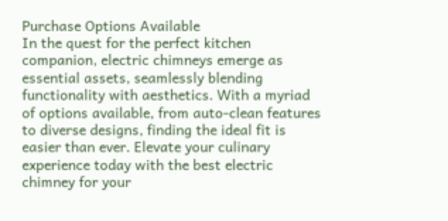Purchase Options Available
In the quest for the perfect kitchen companion, electric chimneys emerge as essential assets, seamlessly blending functionality with aesthetics. With a myriad of options available, from auto-clean features to diverse designs, finding the ideal fit is easier than ever. Elevate your culinary experience today with the best electric chimney for your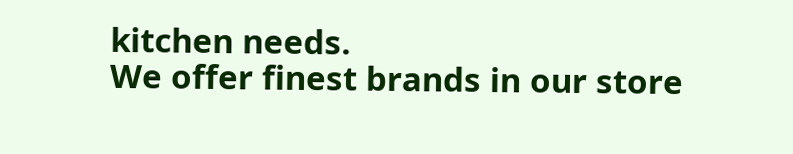kitchen needs.
We offer finest brands in our store